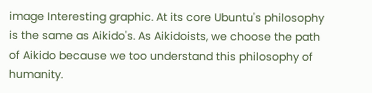image Interesting graphic. At its core Ubuntu's philosophy is the same as Aikido's. As Aikidoists, we choose the path of Aikido because we too understand this philosophy of humanity.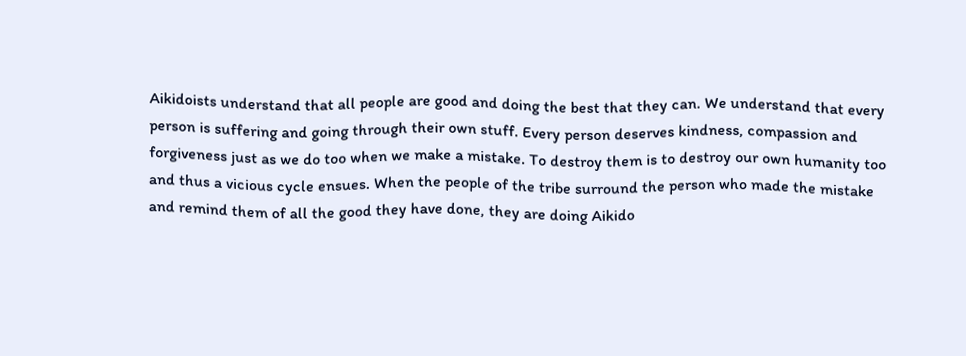Aikidoists understand that all people are good and doing the best that they can. We understand that every person is suffering and going through their own stuff. Every person deserves kindness, compassion and forgiveness just as we do too when we make a mistake. To destroy them is to destroy our own humanity too and thus a vicious cycle ensues. When the people of the tribe surround the person who made the mistake and remind them of all the good they have done, they are doing Aikido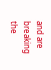and are breaking the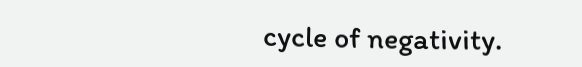cycle of negativity.